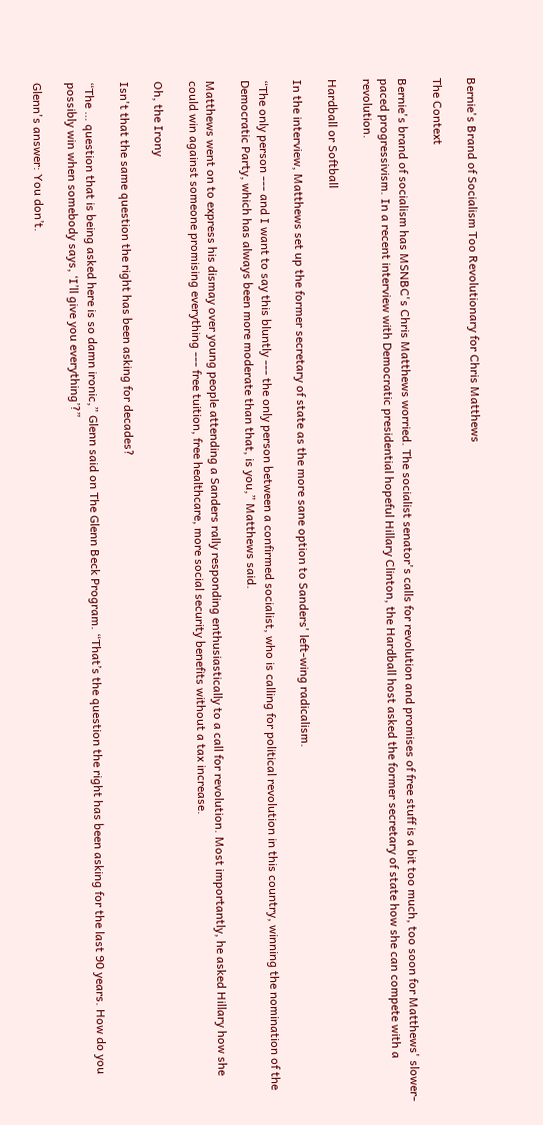Bernie's Brand of Socialism Too Revolutionary for Chris Matthews

The Context

Bernie's brand of socialism has MSNBC's Chris Matthews worried. The socialist senator's calls for revolution and promises of free stuff is a bit too much, too soon for Matthews' slower-paced progressivism. In a recent interview with Democratic presidential hopeful Hillary Clinton, the Hardball host asked the former secretary of state how she can compete with a revolution.

Hardball or Softball

In the interview, Matthews set up the former secretary of state as the more sane option to Sanders' left-wing radicalism.

“The only person --- and I want to say this bluntly --- the only person between a confirmed socialist, who is calling for political revolution in this country, winning the nomination of the Democratic Party, which has always been more moderate than that, is you,” Matthews said.

Matthews went on to express his dismay over young people attending a Sanders rally responding enthusiastically to a call for revolution. Most importantly, he asked Hillary how she could win against someone promising everything --- free tuition, free healthcare, more social security benefits without a tax increase.

Oh, the Irony

Isn't that the same question the right has been asking for decades?

“The … question that is being asked here is so damn ironic,” Glenn said on The Glenn Beck Program. “That’s the question the right has been asking for the last 90 years. How do you possibly win when somebody says, ‘I’ll give you everything’?”

Glenn's answer: You don’t.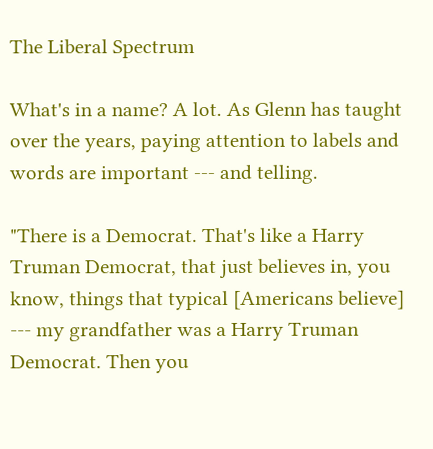The Liberal Spectrum

What's in a name? A lot. As Glenn has taught over the years, paying attention to labels and words are important --- and telling.

"There is a Democrat. That's like a Harry Truman Democrat, that just believes in, you know, things that typical [Americans believe] --- my grandfather was a Harry Truman Democrat. Then you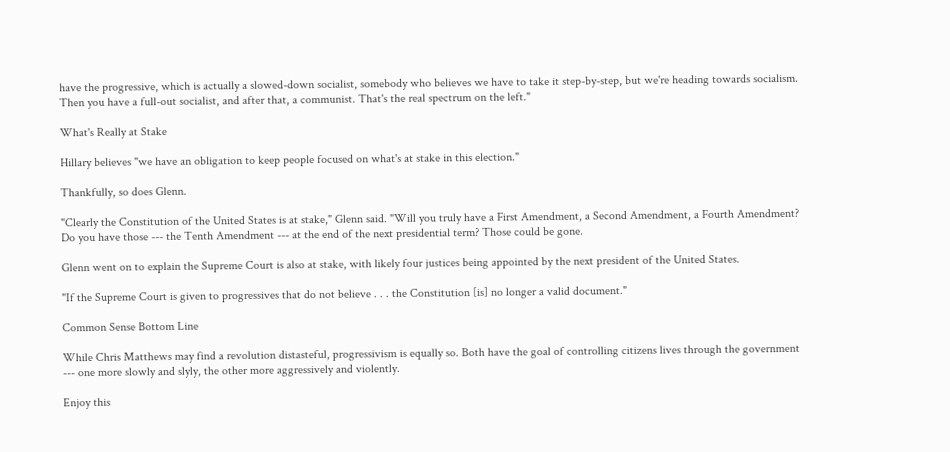have the progressive, which is actually a slowed-down socialist, somebody who believes we have to take it step-by-step, but we're heading towards socialism. Then you have a full-out socialist, and after that, a communist. That's the real spectrum on the left."

What's Really at Stake

Hillary believes "we have an obligation to keep people focused on what's at stake in this election."

Thankfully, so does Glenn.

"Clearly the Constitution of the United States is at stake," Glenn said. "Will you truly have a First Amendment, a Second Amendment, a Fourth Amendment? Do you have those --- the Tenth Amendment --- at the end of the next presidential term? Those could be gone.

Glenn went on to explain the Supreme Court is also at stake, with likely four justices being appointed by the next president of the United States.

"If the Supreme Court is given to progressives that do not believe . . . the Constitution [is] no longer a valid document."

Common Sense Bottom Line

While Chris Matthews may find a revolution distasteful, progressivism is equally so. Both have the goal of controlling citizens lives through the government --- one more slowly and slyly, the other more aggressively and violently.

Enjoy this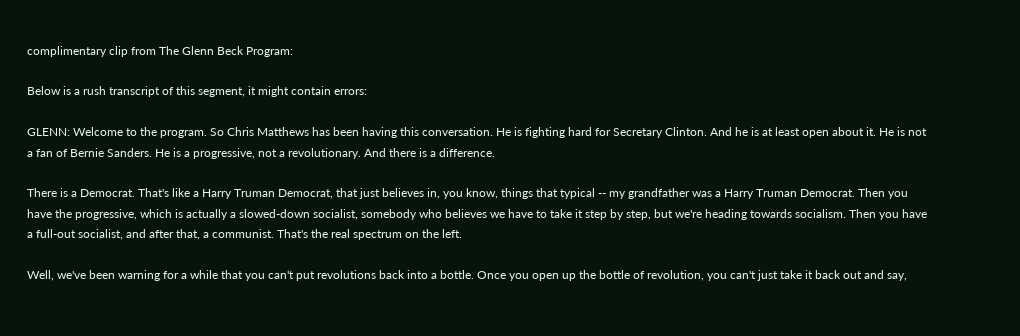complimentary clip from The Glenn Beck Program:

Below is a rush transcript of this segment, it might contain errors:

GLENN: Welcome to the program. So Chris Matthews has been having this conversation. He is fighting hard for Secretary Clinton. And he is at least open about it. He is not a fan of Bernie Sanders. He is a progressive, not a revolutionary. And there is a difference.

There is a Democrat. That's like a Harry Truman Democrat, that just believes in, you know, things that typical -- my grandfather was a Harry Truman Democrat. Then you have the progressive, which is actually a slowed-down socialist, somebody who believes we have to take it step by step, but we're heading towards socialism. Then you have a full-out socialist, and after that, a communist. That's the real spectrum on the left.

Well, we've been warning for a while that you can't put revolutions back into a bottle. Once you open up the bottle of revolution, you can't just take it back out and say,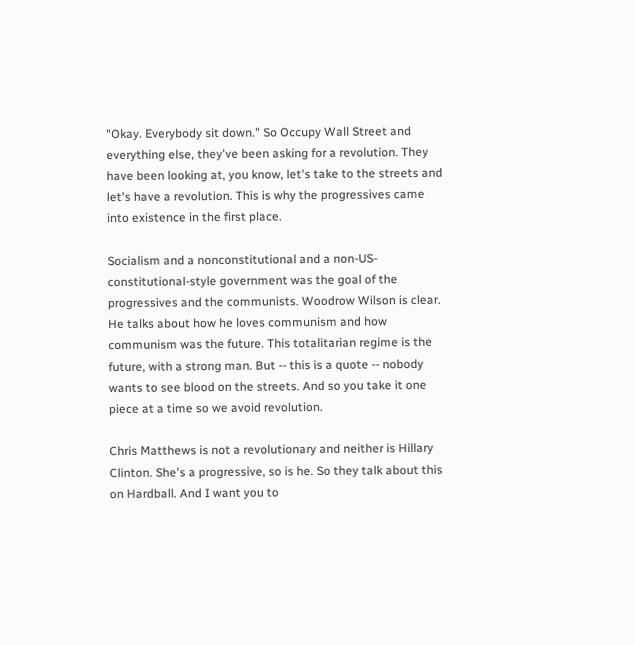"Okay. Everybody sit down." So Occupy Wall Street and everything else, they've been asking for a revolution. They have been looking at, you know, let's take to the streets and let's have a revolution. This is why the progressives came into existence in the first place.

Socialism and a nonconstitutional and a non-US-constitutional-style government was the goal of the progressives and the communists. Woodrow Wilson is clear. He talks about how he loves communism and how communism was the future. This totalitarian regime is the future, with a strong man. But -- this is a quote -- nobody wants to see blood on the streets. And so you take it one piece at a time so we avoid revolution.

Chris Matthews is not a revolutionary and neither is Hillary Clinton. She's a progressive, so is he. So they talk about this on Hardball. And I want you to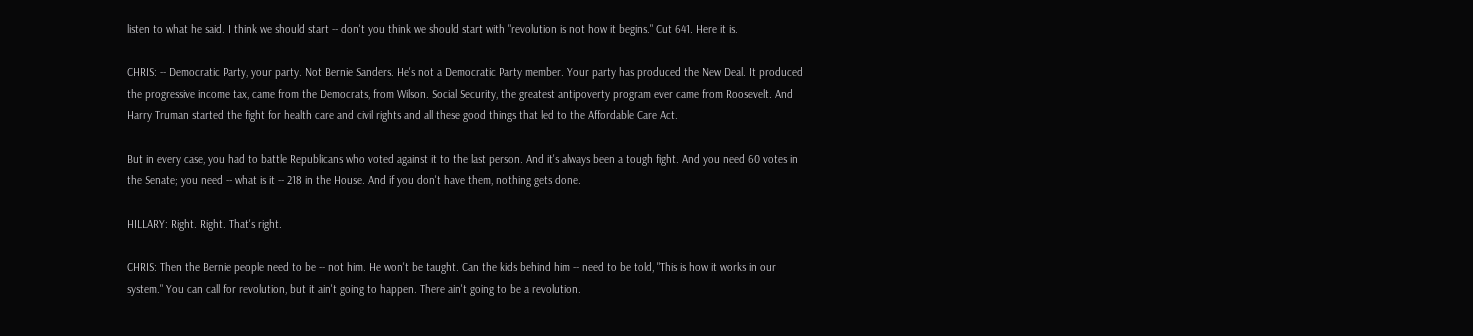listen to what he said. I think we should start -- don't you think we should start with "revolution is not how it begins." Cut 641. Here it is.

CHRIS: -- Democratic Party, your party. Not Bernie Sanders. He's not a Democratic Party member. Your party has produced the New Deal. It produced the progressive income tax, came from the Democrats, from Wilson. Social Security, the greatest antipoverty program ever came from Roosevelt. And Harry Truman started the fight for health care and civil rights and all these good things that led to the Affordable Care Act.

But in every case, you had to battle Republicans who voted against it to the last person. And it's always been a tough fight. And you need 60 votes in the Senate; you need -- what is it -- 218 in the House. And if you don't have them, nothing gets done.

HILLARY: Right. Right. That's right.

CHRIS: Then the Bernie people need to be -- not him. He won't be taught. Can the kids behind him -- need to be told, "This is how it works in our system." You can call for revolution, but it ain't going to happen. There ain't going to be a revolution.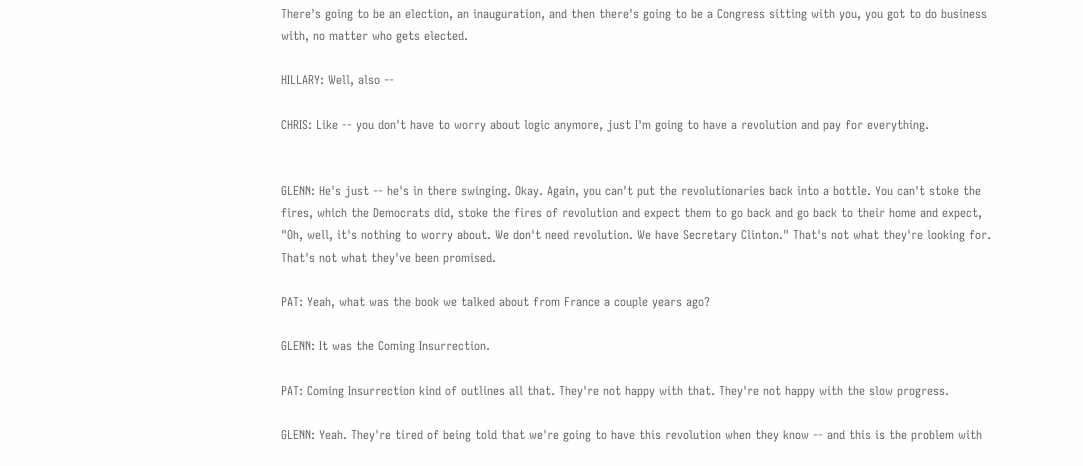There's going to be an election, an inauguration, and then there's going to be a Congress sitting with you, you got to do business with, no matter who gets elected.

HILLARY: Well, also --

CHRIS: Like -- you don't have to worry about logic anymore, just I'm going to have a revolution and pay for everything.


GLENN: He's just -- he's in there swinging. Okay. Again, you can't put the revolutionaries back into a bottle. You can't stoke the fires, which the Democrats did, stoke the fires of revolution and expect them to go back and go back to their home and expect, "Oh, well, it's nothing to worry about. We don't need revolution. We have Secretary Clinton." That's not what they're looking for. That's not what they've been promised.

PAT: Yeah, what was the book we talked about from France a couple years ago?

GLENN: It was the Coming Insurrection.

PAT: Coming Insurrection kind of outlines all that. They're not happy with that. They're not happy with the slow progress.

GLENN: Yeah. They're tired of being told that we're going to have this revolution when they know -- and this is the problem with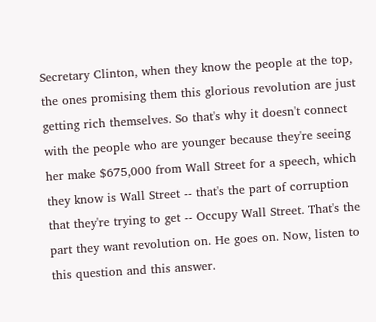Secretary Clinton, when they know the people at the top, the ones promising them this glorious revolution are just getting rich themselves. So that's why it doesn't connect with the people who are younger because they're seeing her make $675,000 from Wall Street for a speech, which they know is Wall Street -- that's the part of corruption that they're trying to get -- Occupy Wall Street. That's the part they want revolution on. He goes on. Now, listen to this question and this answer.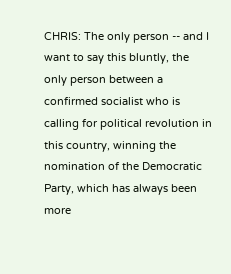CHRIS: The only person -- and I want to say this bluntly, the only person between a confirmed socialist who is calling for political revolution in this country, winning the nomination of the Democratic Party, which has always been more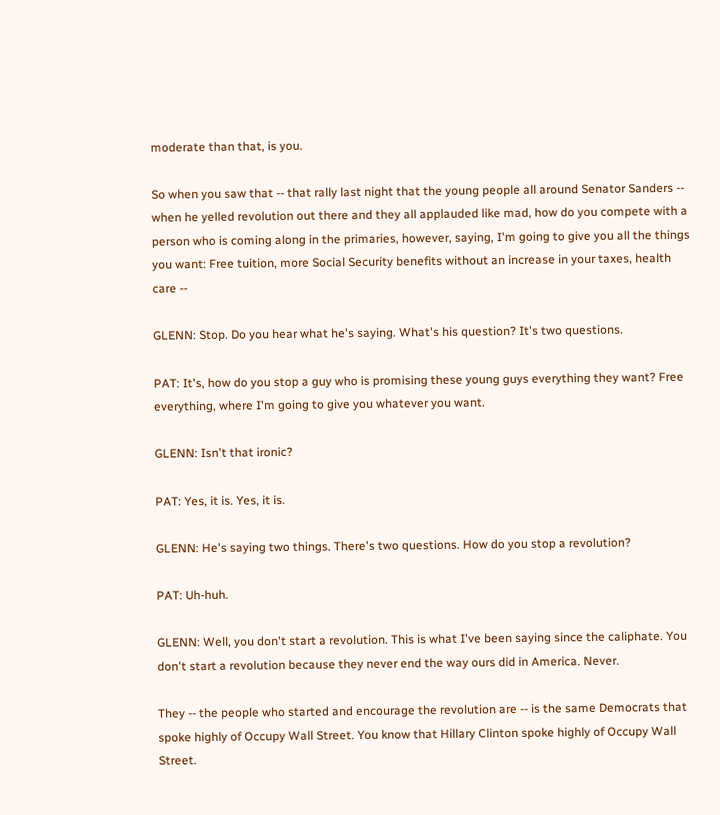moderate than that, is you.

So when you saw that -- that rally last night that the young people all around Senator Sanders -- when he yelled revolution out there and they all applauded like mad, how do you compete with a person who is coming along in the primaries, however, saying, I'm going to give you all the things you want: Free tuition, more Social Security benefits without an increase in your taxes, health care --

GLENN: Stop. Do you hear what he's saying. What's his question? It's two questions.

PAT: It's, how do you stop a guy who is promising these young guys everything they want? Free everything, where I'm going to give you whatever you want.

GLENN: Isn't that ironic?

PAT: Yes, it is. Yes, it is.

GLENN: He's saying two things. There's two questions. How do you stop a revolution?

PAT: Uh-huh.

GLENN: Well, you don't start a revolution. This is what I've been saying since the caliphate. You don't start a revolution because they never end the way ours did in America. Never.

They -- the people who started and encourage the revolution are -- is the same Democrats that spoke highly of Occupy Wall Street. You know that Hillary Clinton spoke highly of Occupy Wall Street.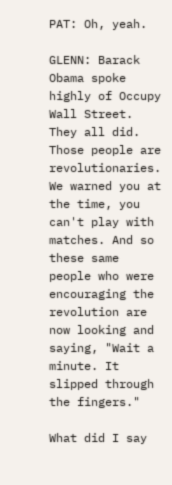PAT: Oh, yeah.

GLENN: Barack Obama spoke highly of Occupy Wall Street. They all did. Those people are revolutionaries. We warned you at the time, you can't play with matches. And so these same people who were encouraging the revolution are now looking and saying, "Wait a minute. It slipped through the fingers."

What did I say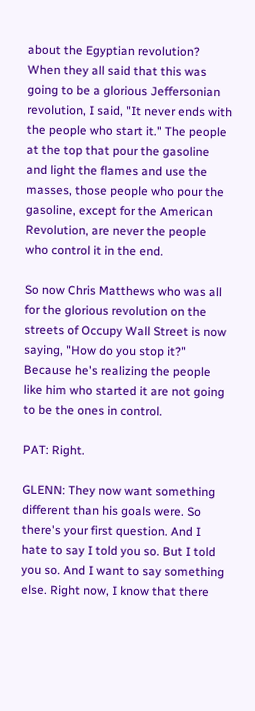about the Egyptian revolution? When they all said that this was going to be a glorious Jeffersonian revolution, I said, "It never ends with the people who start it." The people at the top that pour the gasoline and light the flames and use the masses, those people who pour the gasoline, except for the American Revolution, are never the people who control it in the end.

So now Chris Matthews who was all for the glorious revolution on the streets of Occupy Wall Street is now saying, "How do you stop it?" Because he's realizing the people like him who started it are not going to be the ones in control.

PAT: Right.

GLENN: They now want something different than his goals were. So there's your first question. And I hate to say I told you so. But I told you so. And I want to say something else. Right now, I know that there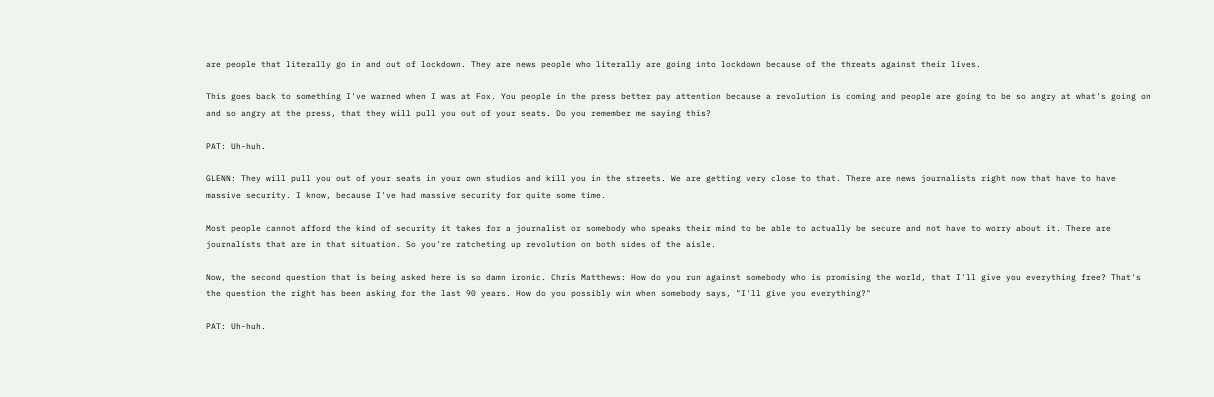are people that literally go in and out of lockdown. They are news people who literally are going into lockdown because of the threats against their lives.

This goes back to something I've warned when I was at Fox. You people in the press better pay attention because a revolution is coming and people are going to be so angry at what's going on and so angry at the press, that they will pull you out of your seats. Do you remember me saying this?

PAT: Uh-huh.

GLENN: They will pull you out of your seats in your own studios and kill you in the streets. We are getting very close to that. There are news journalists right now that have to have massive security. I know, because I've had massive security for quite some time.

Most people cannot afford the kind of security it takes for a journalist or somebody who speaks their mind to be able to actually be secure and not have to worry about it. There are journalists that are in that situation. So you're ratcheting up revolution on both sides of the aisle.

Now, the second question that is being asked here is so damn ironic. Chris Matthews: How do you run against somebody who is promising the world, that I'll give you everything free? That's the question the right has been asking for the last 90 years. How do you possibly win when somebody says, "I'll give you everything?"

PAT: Uh-huh.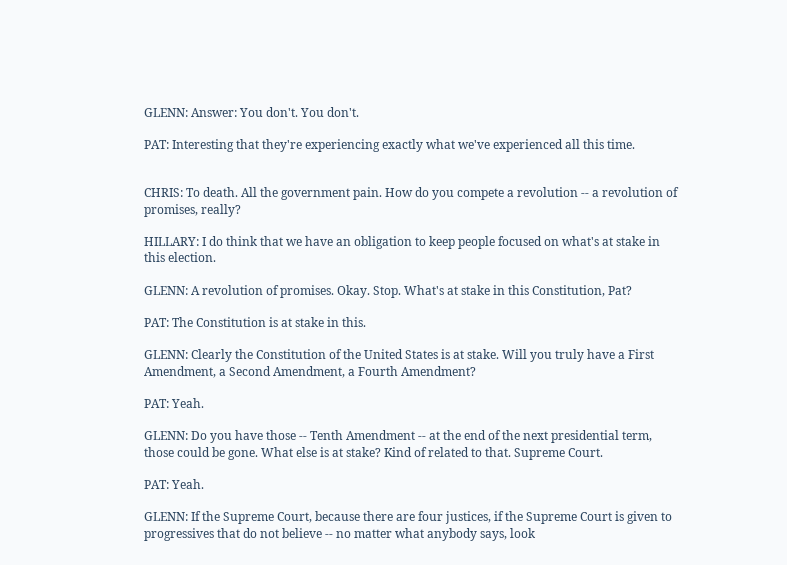GLENN: Answer: You don't. You don't.

PAT: Interesting that they're experiencing exactly what we've experienced all this time.


CHRIS: To death. All the government pain. How do you compete a revolution -- a revolution of promises, really?

HILLARY: I do think that we have an obligation to keep people focused on what's at stake in this election.

GLENN: A revolution of promises. Okay. Stop. What's at stake in this Constitution, Pat?

PAT: The Constitution is at stake in this.

GLENN: Clearly the Constitution of the United States is at stake. Will you truly have a First Amendment, a Second Amendment, a Fourth Amendment?

PAT: Yeah.

GLENN: Do you have those -- Tenth Amendment -- at the end of the next presidential term, those could be gone. What else is at stake? Kind of related to that. Supreme Court.

PAT: Yeah.

GLENN: If the Supreme Court, because there are four justices, if the Supreme Court is given to progressives that do not believe -- no matter what anybody says, look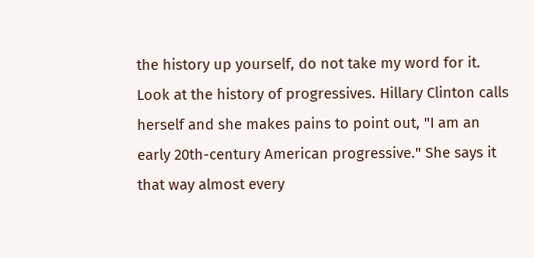the history up yourself, do not take my word for it. Look at the history of progressives. Hillary Clinton calls herself and she makes pains to point out, "I am an early 20th-century American progressive." She says it that way almost every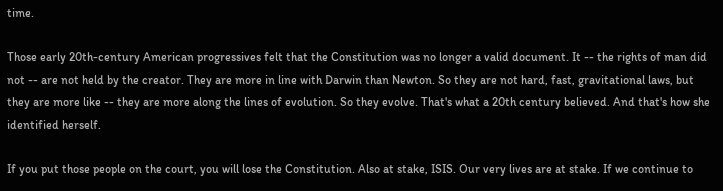time.

Those early 20th-century American progressives felt that the Constitution was no longer a valid document. It -- the rights of man did not -- are not held by the creator. They are more in line with Darwin than Newton. So they are not hard, fast, gravitational laws, but they are more like -- they are more along the lines of evolution. So they evolve. That's what a 20th century believed. And that's how she identified herself.

If you put those people on the court, you will lose the Constitution. Also at stake, ISIS. Our very lives are at stake. If we continue to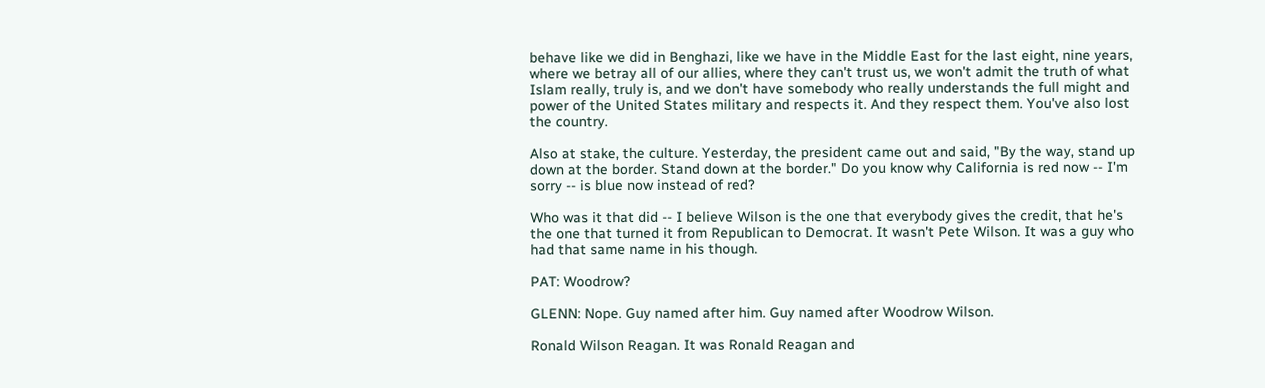behave like we did in Benghazi, like we have in the Middle East for the last eight, nine years, where we betray all of our allies, where they can't trust us, we won't admit the truth of what Islam really, truly is, and we don't have somebody who really understands the full might and power of the United States military and respects it. And they respect them. You've also lost the country.

Also at stake, the culture. Yesterday, the president came out and said, "By the way, stand up down at the border. Stand down at the border." Do you know why California is red now -- I'm sorry -- is blue now instead of red?

Who was it that did -- I believe Wilson is the one that everybody gives the credit, that he's the one that turned it from Republican to Democrat. It wasn't Pete Wilson. It was a guy who had that same name in his though.

PAT: Woodrow?

GLENN: Nope. Guy named after him. Guy named after Woodrow Wilson.

Ronald Wilson Reagan. It was Ronald Reagan and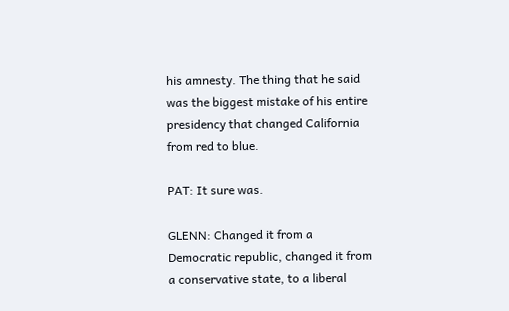his amnesty. The thing that he said was the biggest mistake of his entire presidency that changed California from red to blue.

PAT: It sure was.

GLENN: Changed it from a Democratic republic, changed it from a conservative state, to a liberal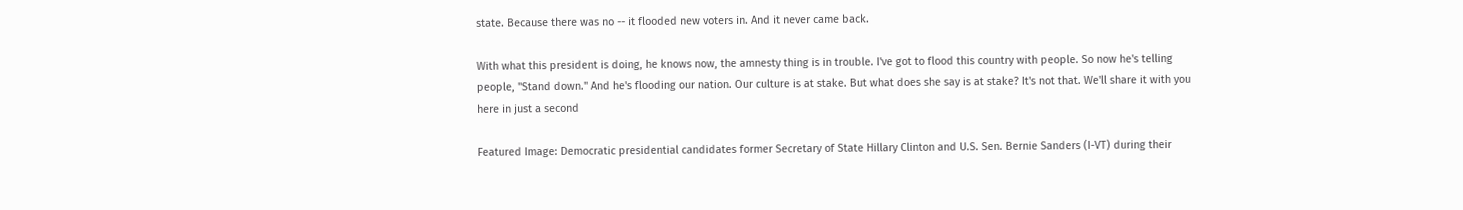state. Because there was no -- it flooded new voters in. And it never came back.

With what this president is doing, he knows now, the amnesty thing is in trouble. I've got to flood this country with people. So now he's telling people, "Stand down." And he's flooding our nation. Our culture is at stake. But what does she say is at stake? It's not that. We'll share it with you here in just a second

Featured Image: Democratic presidential candidates former Secretary of State Hillary Clinton and U.S. Sen. Bernie Sanders (I-VT) during their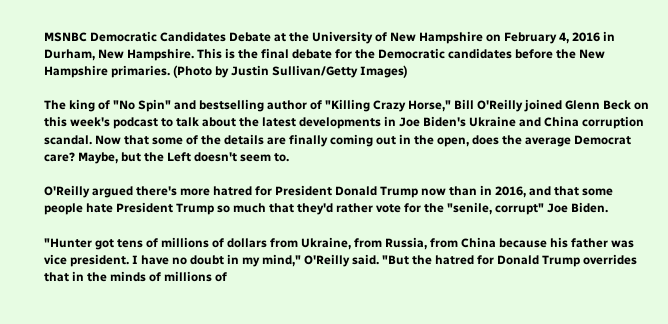MSNBC Democratic Candidates Debate at the University of New Hampshire on February 4, 2016 in Durham, New Hampshire. This is the final debate for the Democratic candidates before the New Hampshire primaries. (Photo by Justin Sullivan/Getty Images)

The king of "No Spin" and bestselling author of "Killing Crazy Horse," Bill O'Reilly joined Glenn Beck on this week's podcast to talk about the latest developments in Joe Biden's Ukraine and China corruption scandal. Now that some of the details are finally coming out in the open, does the average Democrat care? Maybe, but the Left doesn't seem to.

O'Reilly argued there's more hatred for President Donald Trump now than in 2016, and that some people hate President Trump so much that they'd rather vote for the "senile, corrupt" Joe Biden.

"Hunter got tens of millions of dollars from Ukraine, from Russia, from China because his father was vice president. I have no doubt in my mind," O'Reilly said. "But the hatred for Donald Trump overrides that in the minds of millions of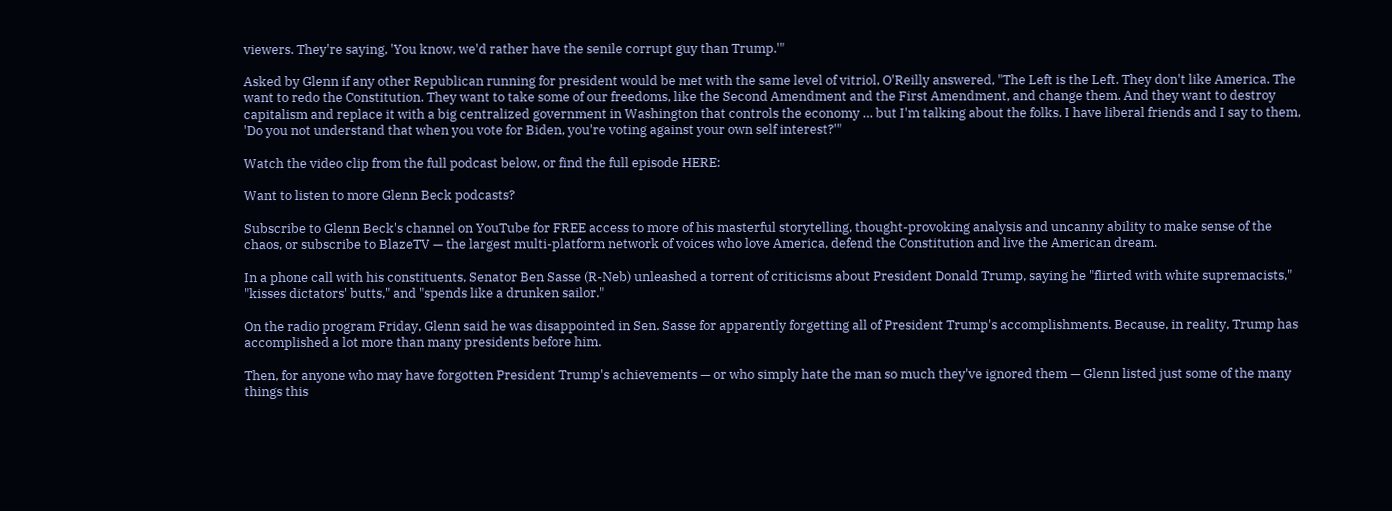viewers. They're saying, 'You know, we'd rather have the senile corrupt guy than Trump.'"

Asked by Glenn if any other Republican running for president would be met with the same level of vitriol, O'Reilly answered, "The Left is the Left. They don't like America. The want to redo the Constitution. They want to take some of our freedoms, like the Second Amendment and the First Amendment, and change them. And they want to destroy capitalism and replace it with a big centralized government in Washington that controls the economy … but I'm talking about the folks. I have liberal friends and I say to them, 'Do you not understand that when you vote for Biden, you're voting against your own self interest?'"

Watch the video clip from the full podcast below, or find the full episode HERE:

Want to listen to more Glenn Beck podcasts?

Subscribe to Glenn Beck's channel on YouTube for FREE access to more of his masterful storytelling, thought-provoking analysis and uncanny ability to make sense of the chaos, or subscribe to BlazeTV — the largest multi-platform network of voices who love America, defend the Constitution and live the American dream.

In a phone call with his constituents, Senator Ben Sasse (R-Neb) unleashed a torrent of criticisms about President Donald Trump, saying he "flirted with white supremacists," "kisses dictators' butts," and "spends like a drunken sailor."

On the radio program Friday, Glenn said he was disappointed in Sen. Sasse for apparently forgetting all of President Trump's accomplishments. Because, in reality, Trump has accomplished a lot more than many presidents before him.

Then, for anyone who may have forgotten President Trump's achievements — or who simply hate the man so much they've ignored them — Glenn listed just some of the many things this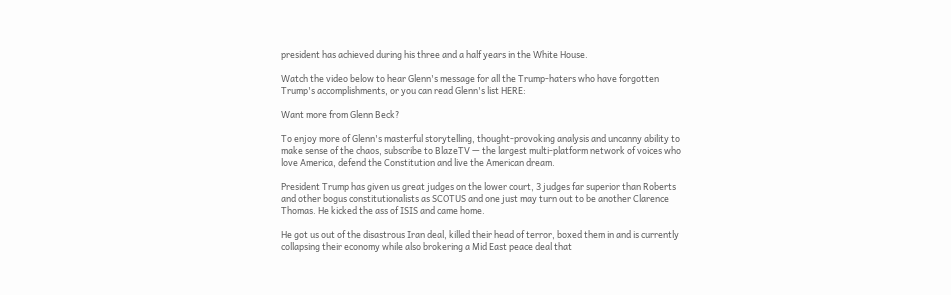president has achieved during his three and a half years in the White House.

Watch the video below to hear Glenn's message for all the Trump-haters who have forgotten Trump's accomplishments, or you can read Glenn's list HERE:

Want more from Glenn Beck?

To enjoy more of Glenn's masterful storytelling, thought-provoking analysis and uncanny ability to make sense of the chaos, subscribe to BlazeTV — the largest multi-platform network of voices who love America, defend the Constitution and live the American dream.

President Trump has given us great judges on the lower court, 3 judges far superior than Roberts and other bogus constitutionalists as SCOTUS and one just may turn out to be another Clarence Thomas. He kicked the ass of ISIS and came home.

He got us out of the disastrous Iran deal, killed their head of terror, boxed them in and is currently collapsing their economy while also brokering a Mid East peace deal that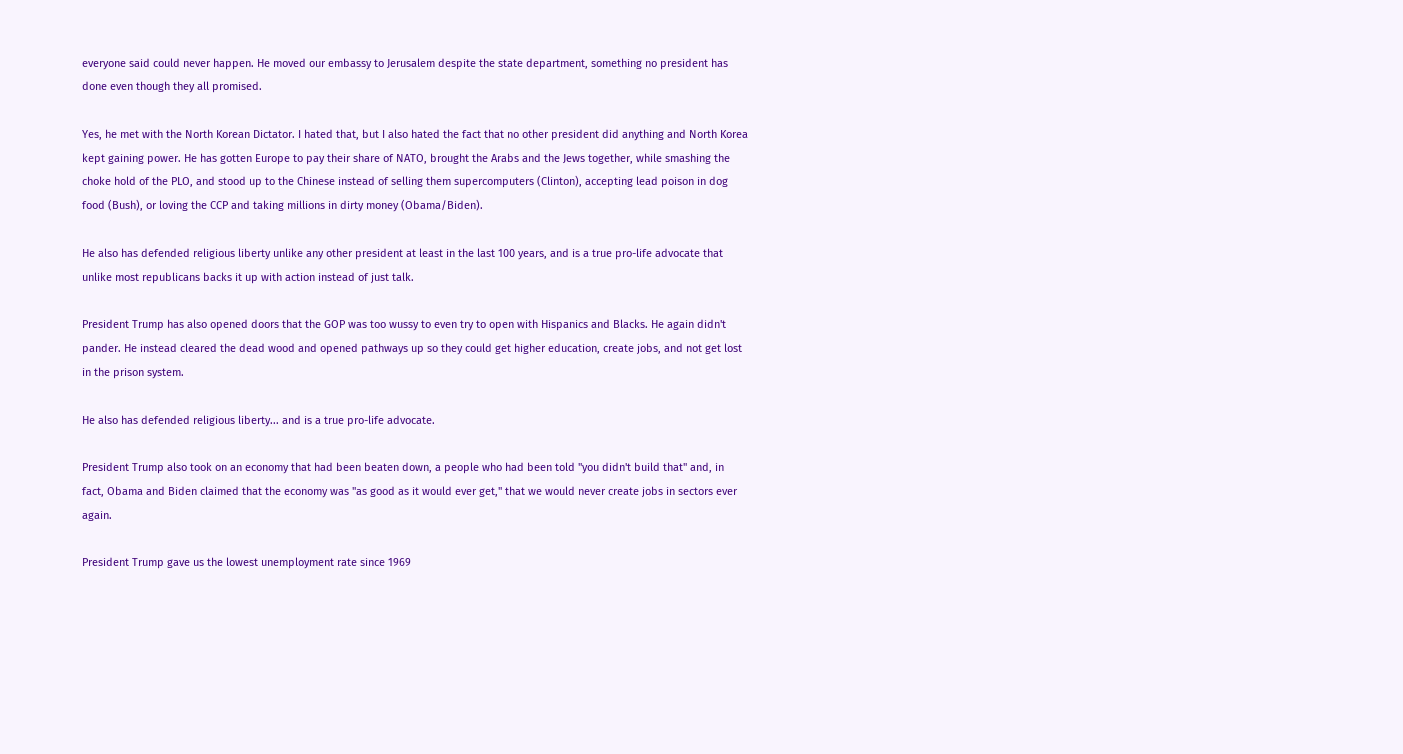everyone said could never happen. He moved our embassy to Jerusalem despite the state department, something no president has done even though they all promised.

Yes, he met with the North Korean Dictator. I hated that, but I also hated the fact that no other president did anything and North Korea kept gaining power. He has gotten Europe to pay their share of NATO, brought the Arabs and the Jews together, while smashing the choke hold of the PLO, and stood up to the Chinese instead of selling them supercomputers (Clinton), accepting lead poison in dog food (Bush), or loving the CCP and taking millions in dirty money (Obama/Biden).

He also has defended religious liberty unlike any other president at least in the last 100 years, and is a true pro-life advocate that unlike most republicans backs it up with action instead of just talk.

President Trump has also opened doors that the GOP was too wussy to even try to open with Hispanics and Blacks. He again didn't pander. He instead cleared the dead wood and opened pathways up so they could get higher education, create jobs, and not get lost in the prison system.

He also has defended religious liberty... and is a true pro-life advocate.

President Trump also took on an economy that had been beaten down, a people who had been told "you didn't build that" and, in fact, Obama and Biden claimed that the economy was "as good as it would ever get," that we would never create jobs in sectors ever again.

President Trump gave us the lowest unemployment rate since 1969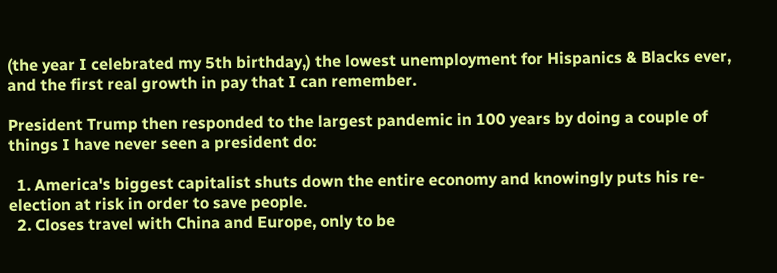(the year I celebrated my 5th birthday,) the lowest unemployment for Hispanics & Blacks ever, and the first real growth in pay that I can remember.

President Trump then responded to the largest pandemic in 100 years by doing a couple of things I have never seen a president do:

  1. America's biggest capitalist shuts down the entire economy and knowingly puts his re-election at risk in order to save people.
  2. Closes travel with China and Europe, only to be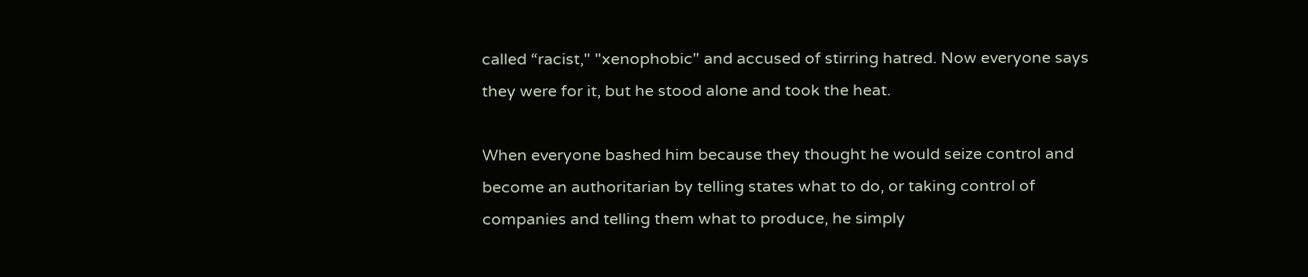called “racist," "xenophobic" and accused of stirring hatred. Now everyone says they were for it, but he stood alone and took the heat.

When everyone bashed him because they thought he would seize control and become an authoritarian by telling states what to do, or taking control of companies and telling them what to produce, he simply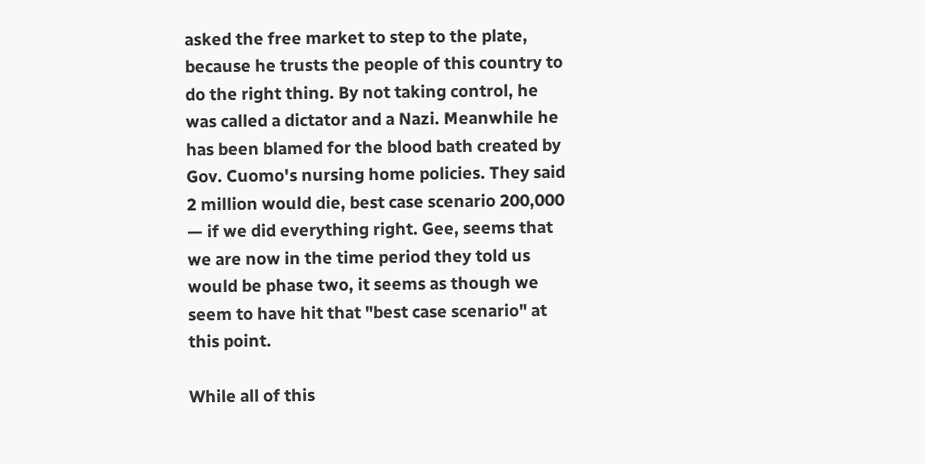asked the free market to step to the plate, because he trusts the people of this country to do the right thing. By not taking control, he was called a dictator and a Nazi. Meanwhile he has been blamed for the blood bath created by Gov. Cuomo's nursing home policies. They said 2 million would die, best case scenario 200,000 — if we did everything right. Gee, seems that we are now in the time period they told us would be phase two, it seems as though we seem to have hit that "best case scenario" at this point.

While all of this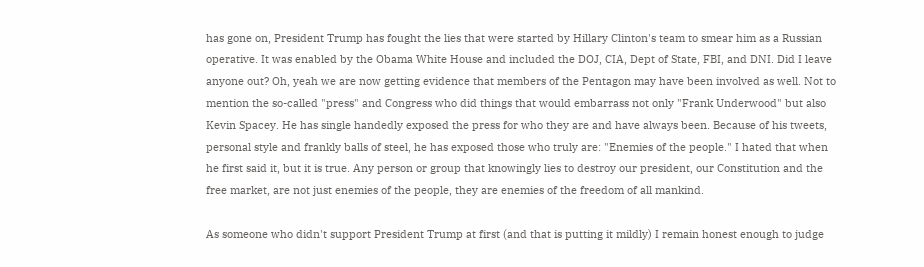has gone on, President Trump has fought the lies that were started by Hillary Clinton's team to smear him as a Russian operative. It was enabled by the Obama White House and included the DOJ, CIA, Dept of State, FBI, and DNI. Did I leave anyone out? Oh, yeah we are now getting evidence that members of the Pentagon may have been involved as well. Not to mention the so-called "press" and Congress who did things that would embarrass not only "Frank Underwood" but also Kevin Spacey. He has single handedly exposed the press for who they are and have always been. Because of his tweets, personal style and frankly balls of steel, he has exposed those who truly are: "Enemies of the people." I hated that when he first said it, but it is true. Any person or group that knowingly lies to destroy our president, our Constitution and the free market, are not just enemies of the people, they are enemies of the freedom of all mankind.

As someone who didn't support President Trump at first (and that is putting it mildly) I remain honest enough to judge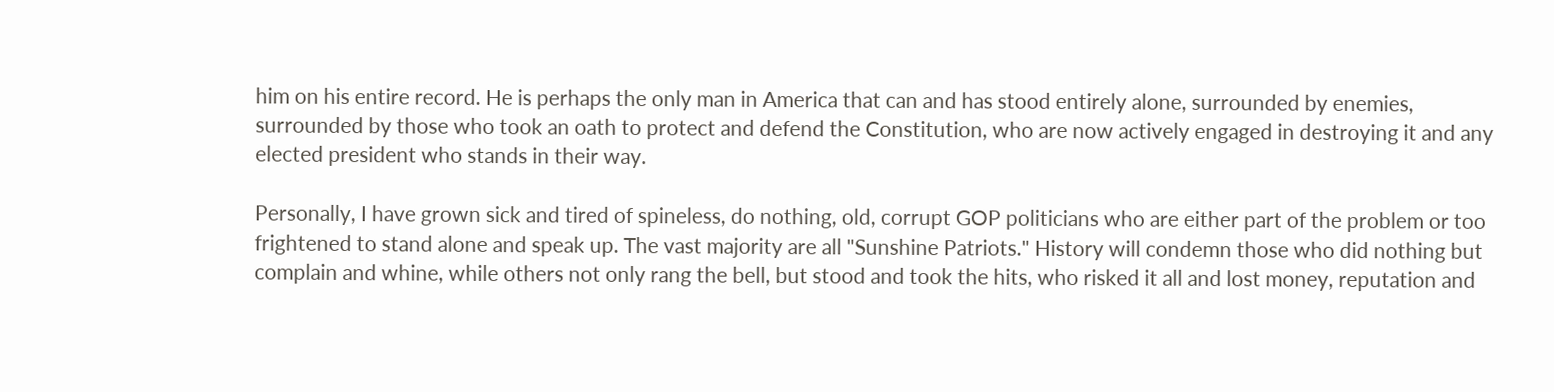him on his entire record. He is perhaps the only man in America that can and has stood entirely alone, surrounded by enemies, surrounded by those who took an oath to protect and defend the Constitution, who are now actively engaged in destroying it and any elected president who stands in their way.

Personally, I have grown sick and tired of spineless, do nothing, old, corrupt GOP politicians who are either part of the problem or too frightened to stand alone and speak up. The vast majority are all "Sunshine Patriots." History will condemn those who did nothing but complain and whine, while others not only rang the bell, but stood and took the hits, who risked it all and lost money, reputation and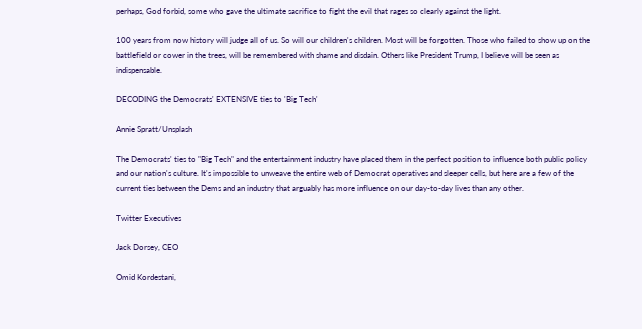perhaps, God forbid, some who gave the ultimate sacrifice to fight the evil that rages so clearly against the light.

100 years from now history will judge all of us. So will our children's children. Most will be forgotten. Those who failed to show up on the battlefield or cower in the trees, will be remembered with shame and disdain. Others like President Trump, I believe will be seen as indispensable.

DECODING the Democrats' EXTENSIVE ties to 'Big Tech'

Annie Spratt/Unsplash

The Democrats' ties to "Big Tech" and the entertainment industry have placed them in the perfect position to influence both public policy and our nation's culture. It's impossible to unweave the entire web of Democrat operatives and sleeper cells, but here are a few of the current ties between the Dems and an industry that arguably has more influence on our day-to-day lives than any other.

Twitter Executives

Jack Dorsey, CEO

Omid Kordestani,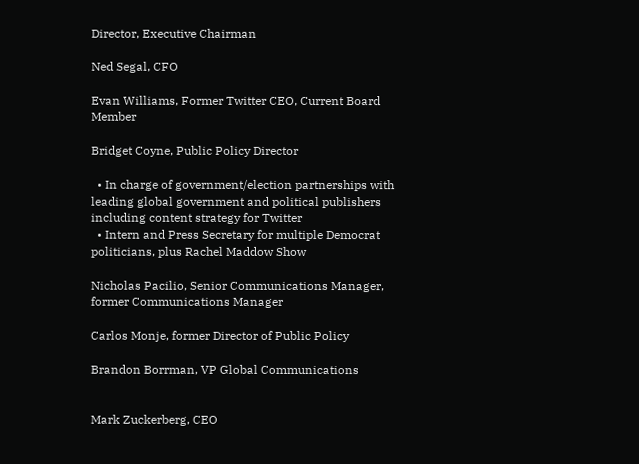Director, Executive Chairman

Ned Segal, CFO

Evan Williams, Former Twitter CEO, Current Board Member

Bridget Coyne, Public Policy Director

  • In charge of government/election partnerships with leading global government and political publishers including content strategy for Twitter
  • Intern and Press Secretary for multiple Democrat politicians, plus Rachel Maddow Show

Nicholas Pacilio, Senior Communications Manager, former Communications Manager

Carlos Monje, former Director of Public Policy

Brandon Borrman, VP Global Communications


Mark Zuckerberg, CEO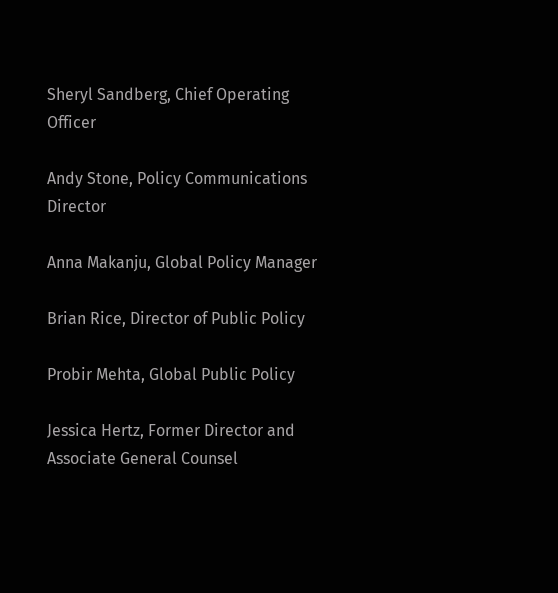Sheryl Sandberg, Chief Operating Officer

Andy Stone, Policy Communications Director

Anna Makanju, Global Policy Manager

Brian Rice, Director of Public Policy

Probir Mehta, Global Public Policy

Jessica Hertz, Former Director and Associate General Counsel